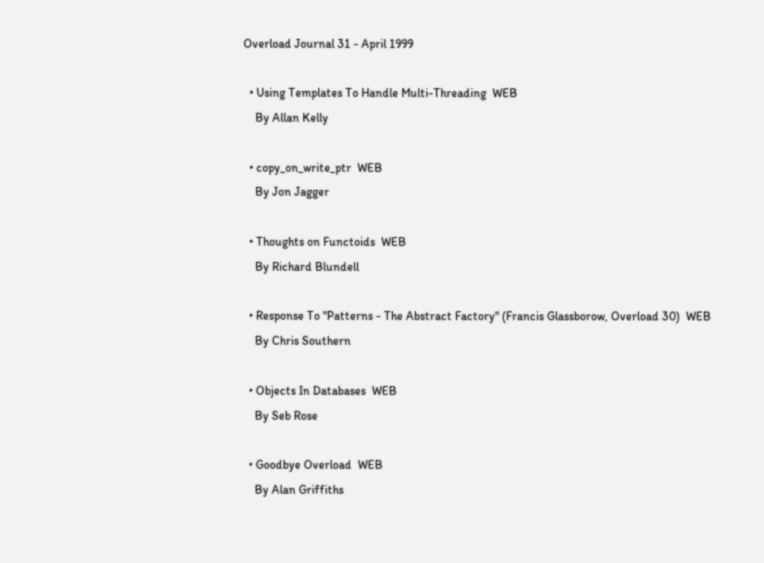Overload Journal 31 - April 1999

  • Using Templates To Handle Multi-Threading  WEB
    By Allan Kelly

  • copy_on_write_ptr  WEB
    By Jon Jagger

  • Thoughts on Functoids  WEB
    By Richard Blundell

  • Response To "Patterns - The Abstract Factory" (Francis Glassborow, Overload 30)  WEB
    By Chris Southern

  • Objects In Databases  WEB
    By Seb Rose

  • Goodbye Overload  WEB
    By Alan Griffiths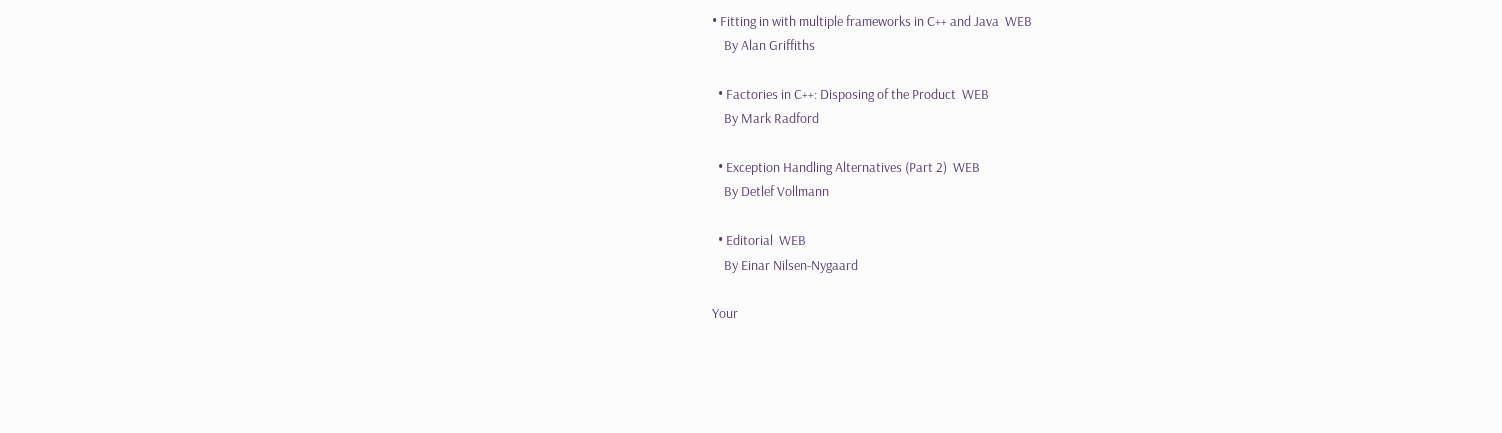• Fitting in with multiple frameworks in C++ and Java  WEB
    By Alan Griffiths

  • Factories in C++: Disposing of the Product  WEB
    By Mark Radford

  • Exception Handling Alternatives (Part 2)  WEB
    By Detlef Vollmann

  • Editorial  WEB
    By Einar Nilsen-Nygaard

Your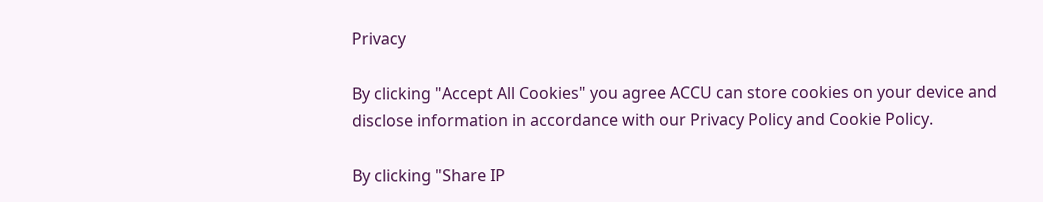Privacy

By clicking "Accept All Cookies" you agree ACCU can store cookies on your device and disclose information in accordance with our Privacy Policy and Cookie Policy.

By clicking "Share IP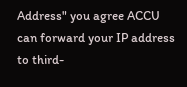Address" you agree ACCU can forward your IP address to third-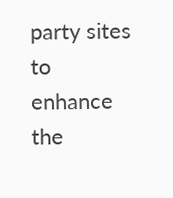party sites to enhance the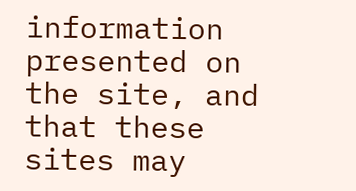information presented on the site, and that these sites may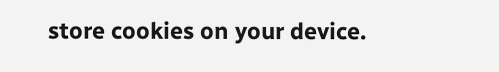store cookies on your device.